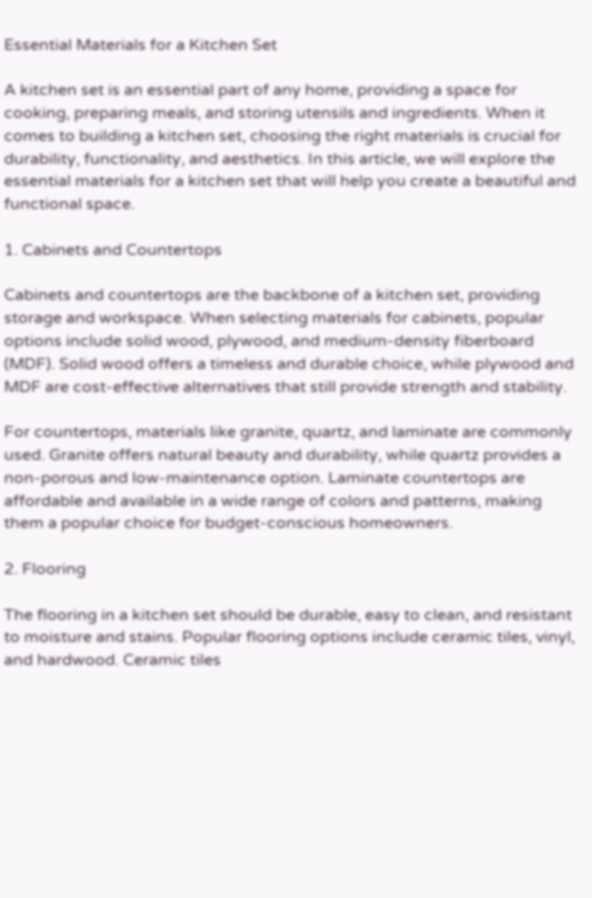Essential Materials for a Kitchen Set

A kitchen set is an essential part of any home, providing a space for cooking, preparing meals, and storing utensils and ingredients. When it comes to building a kitchen set, choosing the right materials is crucial for durability, functionality, and aesthetics. In this article, we will explore the essential materials for a kitchen set that will help you create a beautiful and functional space.

1. Cabinets and Countertops

Cabinets and countertops are the backbone of a kitchen set, providing storage and workspace. When selecting materials for cabinets, popular options include solid wood, plywood, and medium-density fiberboard (MDF). Solid wood offers a timeless and durable choice, while plywood and MDF are cost-effective alternatives that still provide strength and stability.

For countertops, materials like granite, quartz, and laminate are commonly used. Granite offers natural beauty and durability, while quartz provides a non-porous and low-maintenance option. Laminate countertops are affordable and available in a wide range of colors and patterns, making them a popular choice for budget-conscious homeowners.

2. Flooring

The flooring in a kitchen set should be durable, easy to clean, and resistant to moisture and stains. Popular flooring options include ceramic tiles, vinyl, and hardwood. Ceramic tiles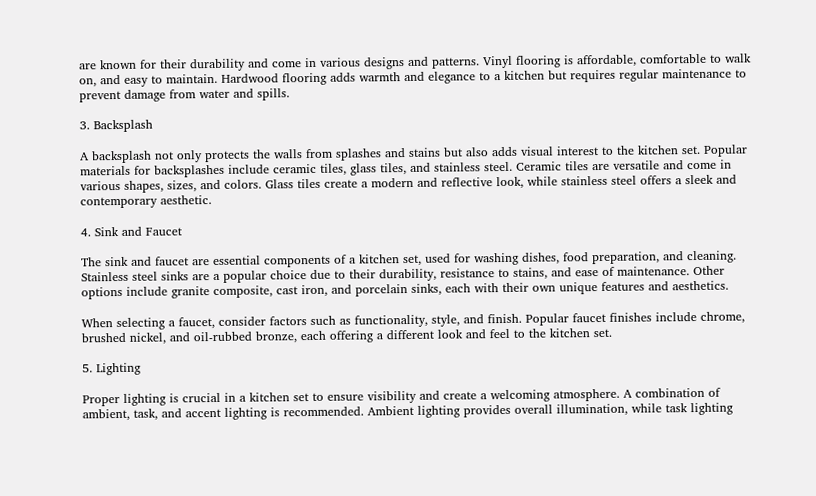are known for their durability and come in various designs and patterns. Vinyl flooring is affordable, comfortable to walk on, and easy to maintain. Hardwood flooring adds warmth and elegance to a kitchen but requires regular maintenance to prevent damage from water and spills.

3. Backsplash

A backsplash not only protects the walls from splashes and stains but also adds visual interest to the kitchen set. Popular materials for backsplashes include ceramic tiles, glass tiles, and stainless steel. Ceramic tiles are versatile and come in various shapes, sizes, and colors. Glass tiles create a modern and reflective look, while stainless steel offers a sleek and contemporary aesthetic.

4. Sink and Faucet

The sink and faucet are essential components of a kitchen set, used for washing dishes, food preparation, and cleaning. Stainless steel sinks are a popular choice due to their durability, resistance to stains, and ease of maintenance. Other options include granite composite, cast iron, and porcelain sinks, each with their own unique features and aesthetics.

When selecting a faucet, consider factors such as functionality, style, and finish. Popular faucet finishes include chrome, brushed nickel, and oil-rubbed bronze, each offering a different look and feel to the kitchen set.

5. Lighting

Proper lighting is crucial in a kitchen set to ensure visibility and create a welcoming atmosphere. A combination of ambient, task, and accent lighting is recommended. Ambient lighting provides overall illumination, while task lighting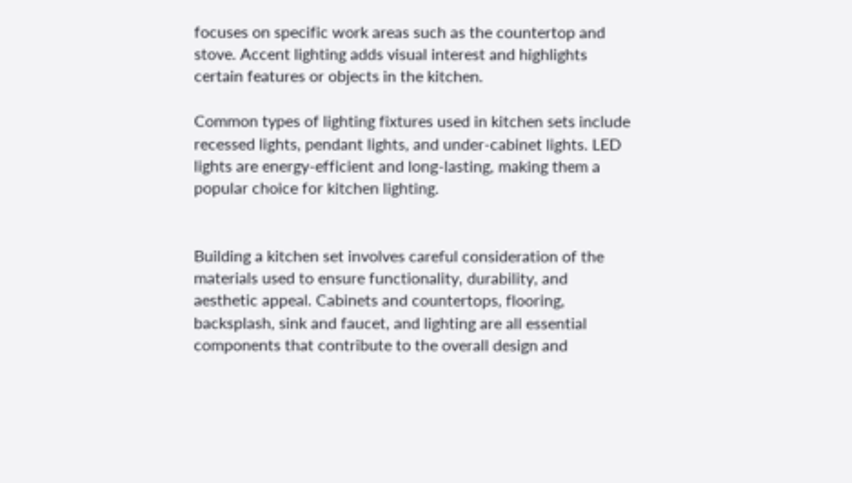focuses on specific work areas such as the countertop and stove. Accent lighting adds visual interest and highlights certain features or objects in the kitchen.

Common types of lighting fixtures used in kitchen sets include recessed lights, pendant lights, and under-cabinet lights. LED lights are energy-efficient and long-lasting, making them a popular choice for kitchen lighting.


Building a kitchen set involves careful consideration of the materials used to ensure functionality, durability, and aesthetic appeal. Cabinets and countertops, flooring, backsplash, sink and faucet, and lighting are all essential components that contribute to the overall design and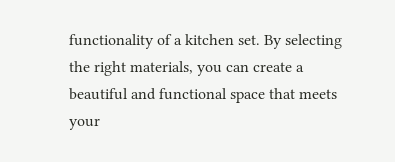functionality of a kitchen set. By selecting the right materials, you can create a beautiful and functional space that meets your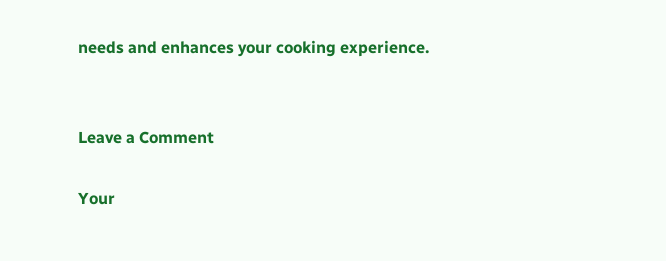needs and enhances your cooking experience.


Leave a Comment

Your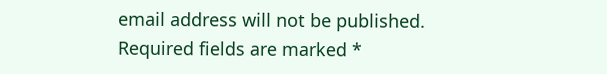email address will not be published. Required fields are marked *